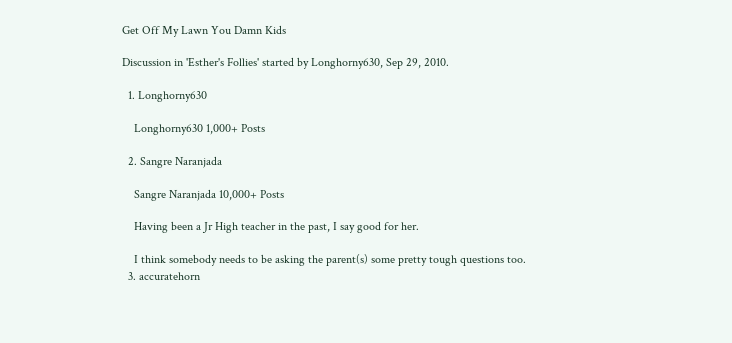Get Off My Lawn You Damn Kids

Discussion in 'Esther's Follies' started by Longhorny630, Sep 29, 2010.

  1. Longhorny630

    Longhorny630 1,000+ Posts

  2. Sangre Naranjada

    Sangre Naranjada 10,000+ Posts

    Having been a Jr High teacher in the past, I say good for her.

    I think somebody needs to be asking the parent(s) some pretty tough questions too.
  3. accuratehorn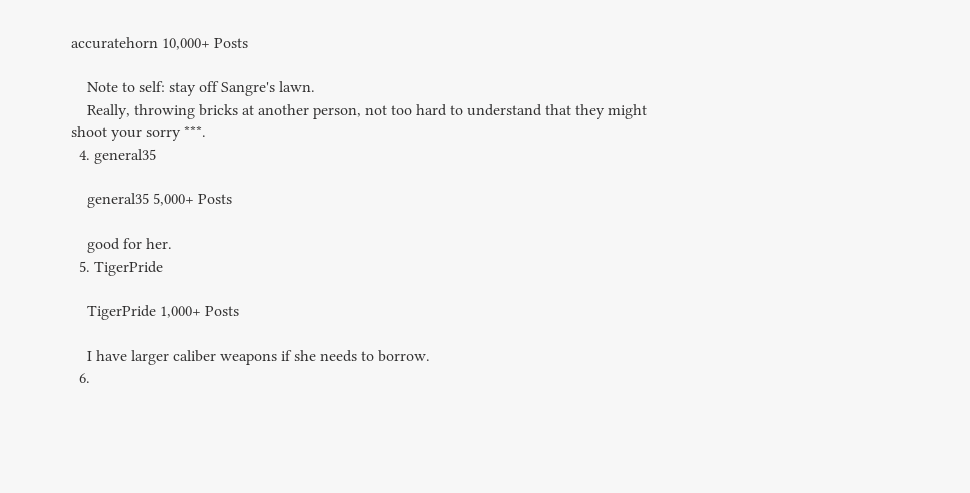accuratehorn 10,000+ Posts

    Note to self: stay off Sangre's lawn.
    Really, throwing bricks at another person, not too hard to understand that they might shoot your sorry ***.
  4. general35

    general35 5,000+ Posts

    good for her.
  5. TigerPride

    TigerPride 1,000+ Posts

    I have larger caliber weapons if she needs to borrow.
  6.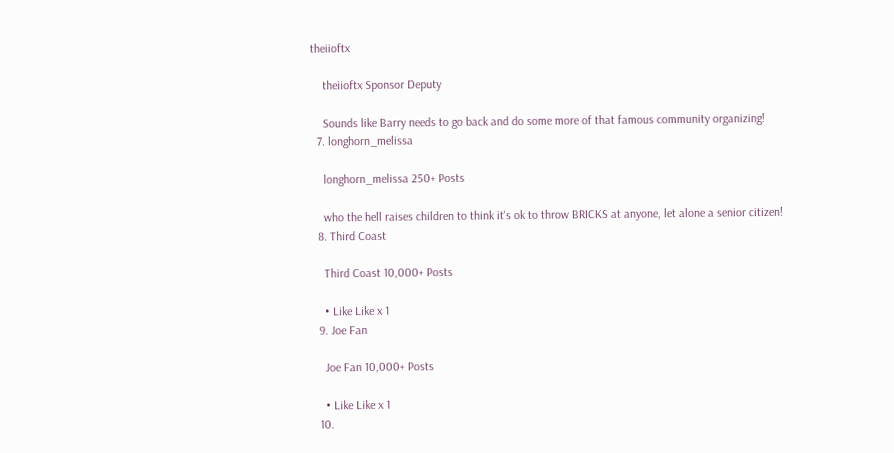theiioftx

    theiioftx Sponsor Deputy

    Sounds like Barry needs to go back and do some more of that famous community organizing!
  7. longhorn_melissa

    longhorn_melissa 250+ Posts

    who the hell raises children to think it's ok to throw BRICKS at anyone, let alone a senior citizen!
  8. Third Coast

    Third Coast 10,000+ Posts

    • Like Like x 1
  9. Joe Fan

    Joe Fan 10,000+ Posts

    • Like Like x 1
  10.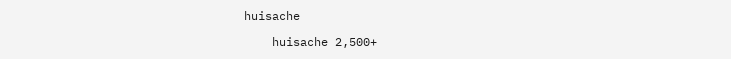huisache

    huisache 2,500+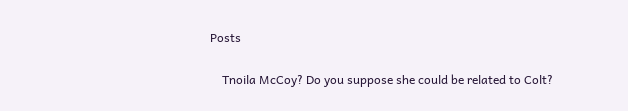Posts

    Tnoila McCoy? Do you suppose she could be related to Colt?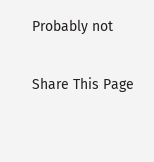Probably not

Share This Page